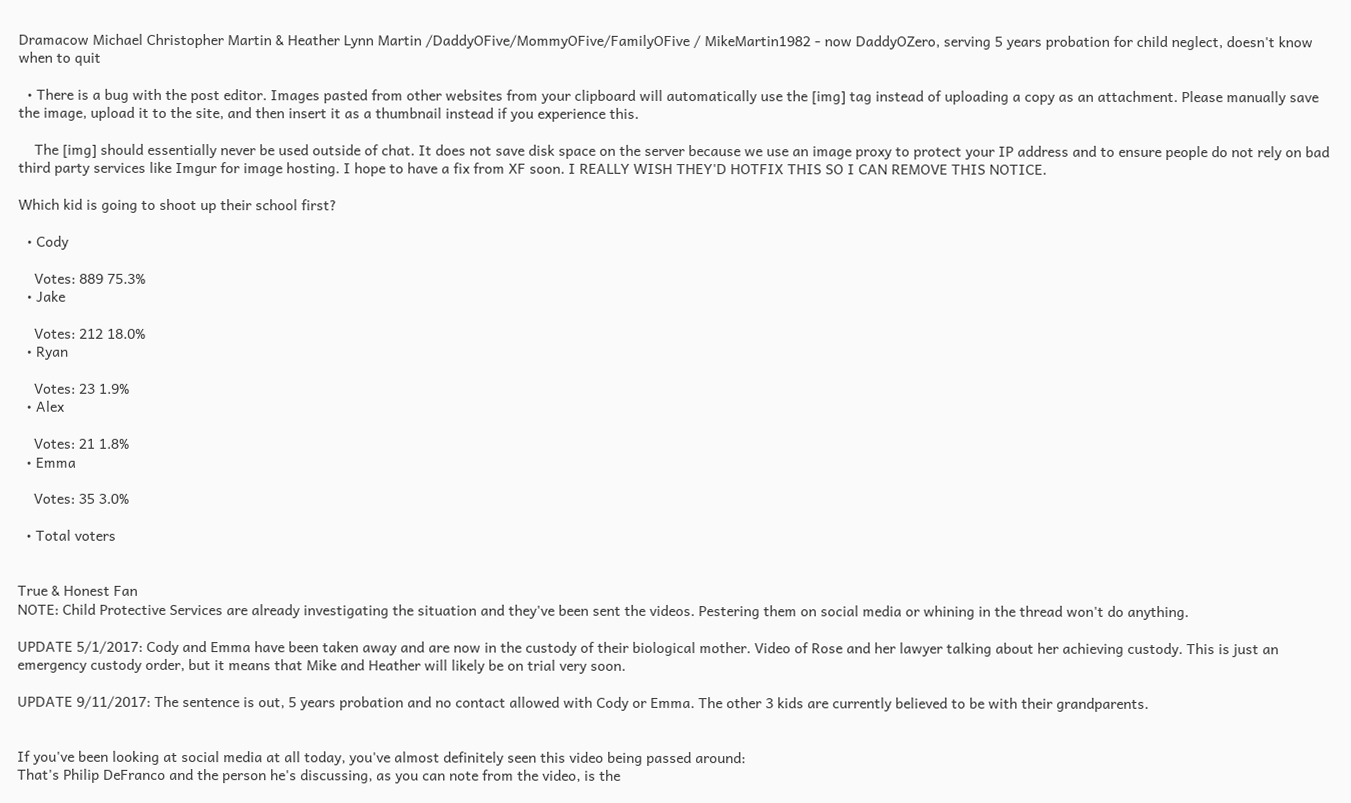Dramacow Michael Christopher Martin & Heather Lynn Martin /DaddyOFive/MommyOFive/FamilyOFive / MikeMartin1982 - now DaddyOZero, serving 5 years probation for child neglect, doesn't know when to quit

  • There is a bug with the post editor. Images pasted from other websites from your clipboard will automatically use the [img] tag instead of uploading a copy as an attachment. Please manually save the image, upload it to the site, and then insert it as a thumbnail instead if you experience this.

    The [img] should essentially never be used outside of chat. It does not save disk space on the server because we use an image proxy to protect your IP address and to ensure people do not rely on bad third party services like Imgur for image hosting. I hope to have a fix from XF soon. I REALLY WISH THEY'D HOTFIX THIS SO I CAN REMOVE THIS NOTICE.

Which kid is going to shoot up their school first?

  • Cody

    Votes: 889 75.3%
  • Jake

    Votes: 212 18.0%
  • Ryan

    Votes: 23 1.9%
  • Alex

    Votes: 21 1.8%
  • Emma

    Votes: 35 3.0%

  • Total voters


True & Honest Fan
NOTE: Child Protective Services are already investigating the situation and they've been sent the videos. Pestering them on social media or whining in the thread won't do anything.

UPDATE 5/1/2017: Cody and Emma have been taken away and are now in the custody of their biological mother. Video of Rose and her lawyer talking about her achieving custody. This is just an emergency custody order, but it means that Mike and Heather will likely be on trial very soon.

UPDATE 9/11/2017: The sentence is out, 5 years probation and no contact allowed with Cody or Emma. The other 3 kids are currently believed to be with their grandparents.


If you've been looking at social media at all today, you've almost definitely seen this video being passed around:
That's Philip DeFranco and the person he's discussing, as you can note from the video, is the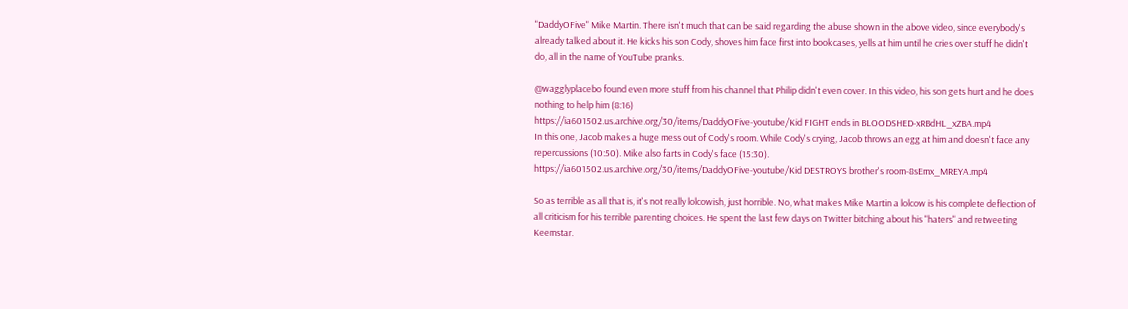"DaddyOFive" Mike Martin. There isn't much that can be said regarding the abuse shown in the above video, since everybody's already talked about it. He kicks his son Cody, shoves him face first into bookcases, yells at him until he cries over stuff he didn't do, all in the name of YouTube pranks.

@wagglyplacebo found even more stuff from his channel that Philip didn't even cover. In this video, his son gets hurt and he does nothing to help him (8:16)
https://ia601502.us.archive.org/30/items/DaddyOFive-youtube/Kid FIGHT ends in BLOODSHED-xRBdHL_xZBA.mp4
In this one, Jacob makes a huge mess out of Cody's room. While Cody's crying, Jacob throws an egg at him and doesn't face any repercussions (10:50). Mike also farts in Cody's face (15:30).
https://ia601502.us.archive.org/30/items/DaddyOFive-youtube/Kid DESTROYS brother's room-8sEmx_MREYA.mp4

So as terrible as all that is, it's not really lolcowish, just horrible. No, what makes Mike Martin a lolcow is his complete deflection of all criticism for his terrible parenting choices. He spent the last few days on Twitter bitching about his "haters" and retweeting Keemstar.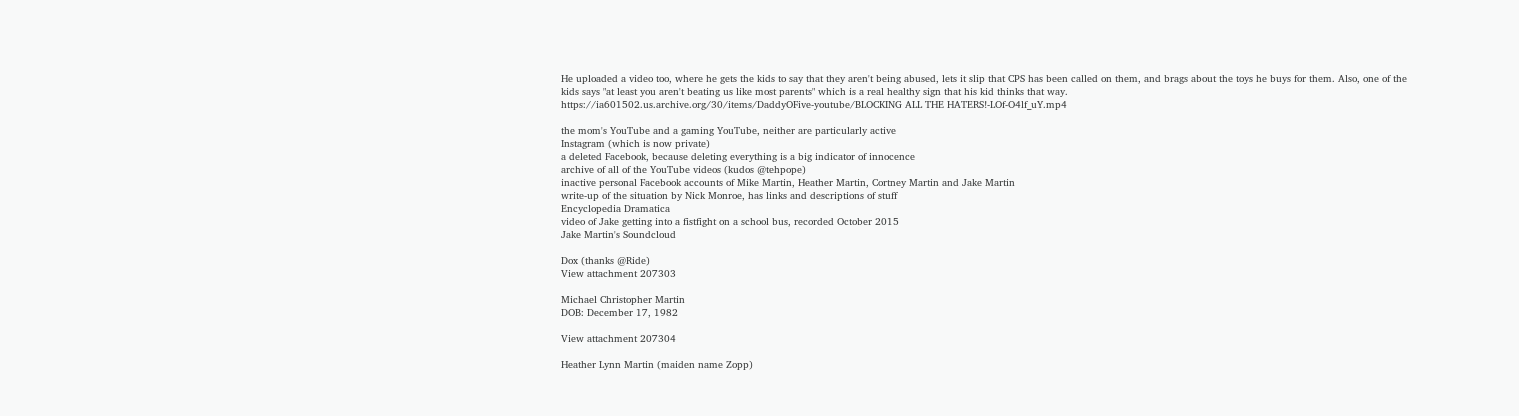He uploaded a video too, where he gets the kids to say that they aren't being abused, lets it slip that CPS has been called on them, and brags about the toys he buys for them. Also, one of the kids says "at least you aren't beating us like most parents" which is a real healthy sign that his kid thinks that way.
https://ia601502.us.archive.org/30/items/DaddyOFive-youtube/BLOCKING ALL THE HATERS!-LOf-O4lf_uY.mp4

the mom's YouTube and a gaming YouTube, neither are particularly active
Instagram (which is now private)
a deleted Facebook, because deleting everything is a big indicator of innocence
archive of all of the YouTube videos (kudos @tehpope)
inactive personal Facebook accounts of Mike Martin, Heather Martin, Cortney Martin and Jake Martin
write-up of the situation by Nick Monroe, has links and descriptions of stuff
Encyclopedia Dramatica
video of Jake getting into a fistfight on a school bus, recorded October 2015
Jake Martin's Soundcloud

Dox (thanks @Ride)
View attachment 207303

Michael Christopher Martin
DOB: December 17, 1982

View attachment 207304

Heather Lynn Martin (maiden name Zopp)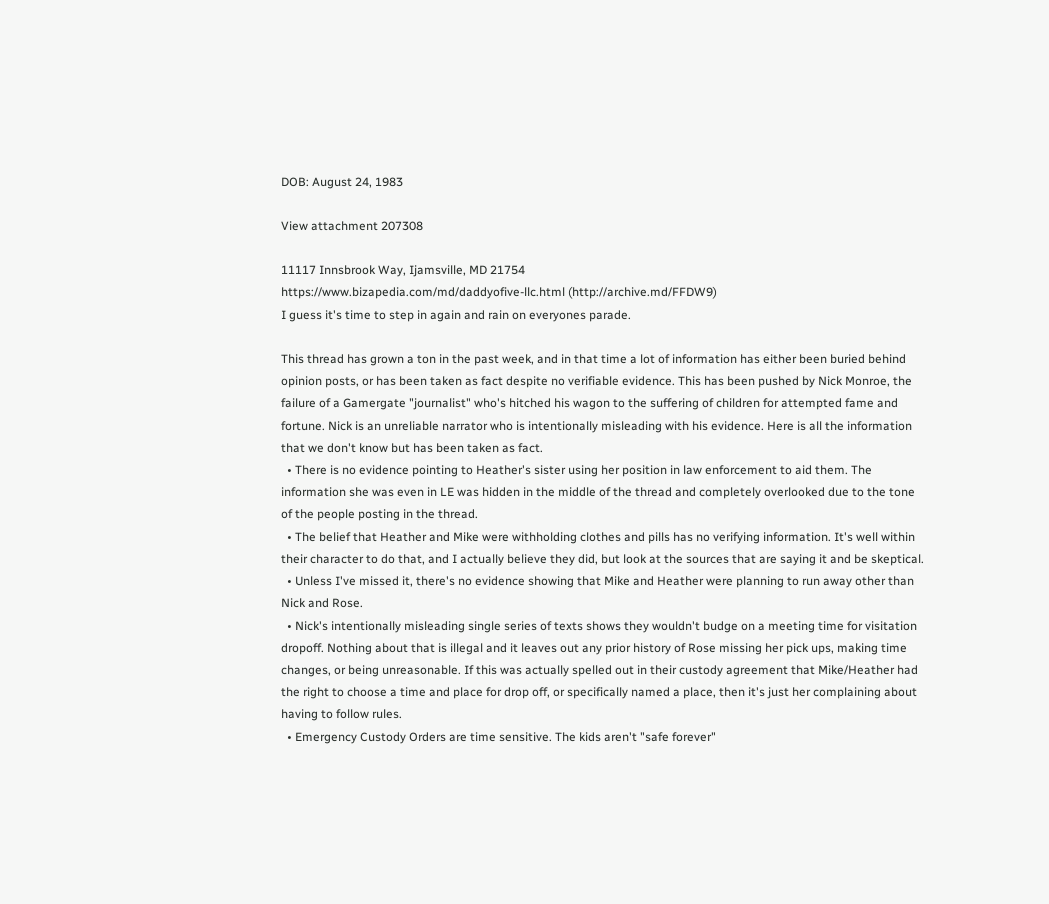DOB: August 24, 1983

View attachment 207308

11117 Innsbrook Way, Ijamsville, MD 21754
https://www.bizapedia.com/md/daddyofive-llc.html (http://archive.md/FFDW9)
I guess it's time to step in again and rain on everyones parade.

This thread has grown a ton in the past week, and in that time a lot of information has either been buried behind opinion posts, or has been taken as fact despite no verifiable evidence. This has been pushed by Nick Monroe, the failure of a Gamergate "journalist" who's hitched his wagon to the suffering of children for attempted fame and fortune. Nick is an unreliable narrator who is intentionally misleading with his evidence. Here is all the information that we don't know but has been taken as fact.
  • There is no evidence pointing to Heather's sister using her position in law enforcement to aid them. The information she was even in LE was hidden in the middle of the thread and completely overlooked due to the tone of the people posting in the thread.
  • The belief that Heather and Mike were withholding clothes and pills has no verifying information. It's well within their character to do that, and I actually believe they did, but look at the sources that are saying it and be skeptical.
  • Unless I've missed it, there's no evidence showing that Mike and Heather were planning to run away other than Nick and Rose.
  • Nick's intentionally misleading single series of texts shows they wouldn't budge on a meeting time for visitation dropoff. Nothing about that is illegal and it leaves out any prior history of Rose missing her pick ups, making time changes, or being unreasonable. If this was actually spelled out in their custody agreement that Mike/Heather had the right to choose a time and place for drop off, or specifically named a place, then it's just her complaining about having to follow rules.
  • Emergency Custody Orders are time sensitive. The kids aren't "safe forever"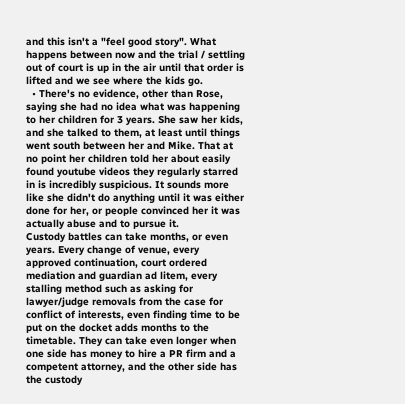and this isn't a "feel good story". What happens between now and the trial / settling out of court is up in the air until that order is lifted and we see where the kids go.
  • There's no evidence, other than Rose, saying she had no idea what was happening to her children for 3 years. She saw her kids, and she talked to them, at least until things went south between her and Mike. That at no point her children told her about easily found youtube videos they regularly starred in is incredibly suspicious. It sounds more like she didn't do anything until it was either done for her, or people convinced her it was actually abuse and to pursue it.
Custody battles can take months, or even years. Every change of venue, every approved continuation, court ordered mediation and guardian ad litem, every stalling method such as asking for lawyer/judge removals from the case for conflict of interests, even finding time to be put on the docket adds months to the timetable. They can take even longer when one side has money to hire a PR firm and a competent attorney, and the other side has the custody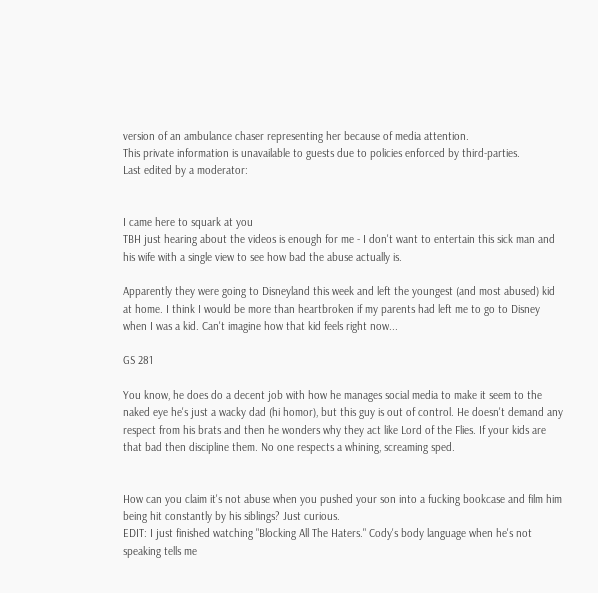version of an ambulance chaser representing her because of media attention.
This private information is unavailable to guests due to policies enforced by third-parties.
Last edited by a moderator:


I came here to squark at you
TBH just hearing about the videos is enough for me - I don't want to entertain this sick man and his wife with a single view to see how bad the abuse actually is.

Apparently they were going to Disneyland this week and left the youngest (and most abused) kid at home. I think I would be more than heartbroken if my parents had left me to go to Disney when I was a kid. Can't imagine how that kid feels right now...

GS 281

You know, he does do a decent job with how he manages social media to make it seem to the naked eye he's just a wacky dad (hi homor), but this guy is out of control. He doesn't demand any respect from his brats and then he wonders why they act like Lord of the Flies. If your kids are that bad then discipline them. No one respects a whining, screaming sped.


How can you claim it's not abuse when you pushed your son into a fucking bookcase and film him being hit constantly by his siblings? Just curious.
EDIT: I just finished watching "Blocking All The Haters." Cody's body language when he's not speaking tells me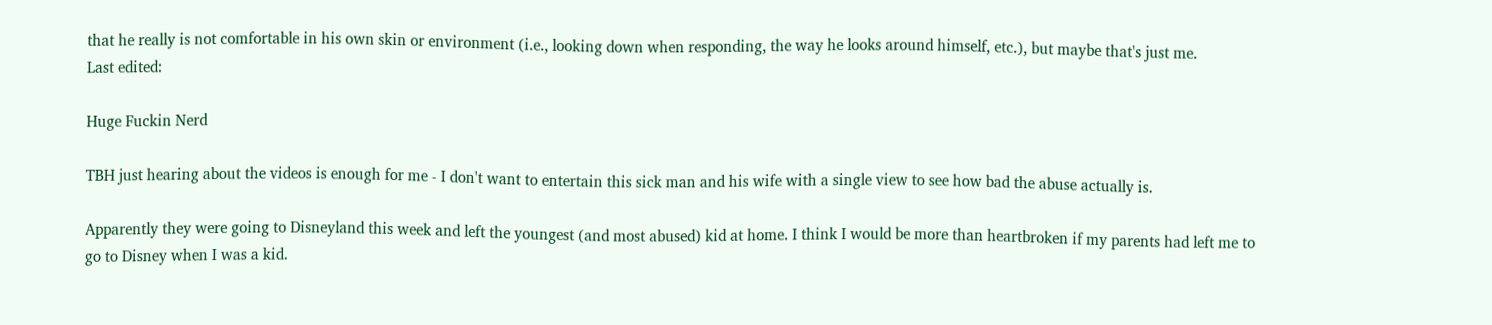that he really is not comfortable in his own skin or environment (i.e., looking down when responding, the way he looks around himself, etc.), but maybe that's just me.
Last edited:

Huge Fuckin Nerd

TBH just hearing about the videos is enough for me - I don't want to entertain this sick man and his wife with a single view to see how bad the abuse actually is.

Apparently they were going to Disneyland this week and left the youngest (and most abused) kid at home. I think I would be more than heartbroken if my parents had left me to go to Disney when I was a kid.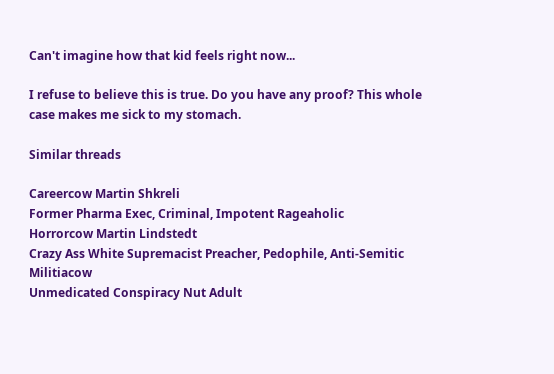Can't imagine how that kid feels right now...

I refuse to believe this is true. Do you have any proof? This whole case makes me sick to my stomach.

Similar threads

Careercow Martin Shkreli
Former Pharma Exec, Criminal, Impotent Rageaholic
Horrorcow Martin Lindstedt
Crazy Ass White Supremacist Preacher, Pedophile, Anti-Semitic Militiacow
Unmedicated Conspiracy Nut Adult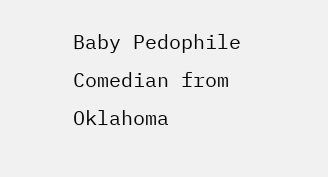Baby Pedophile Comedian from Oklahoma